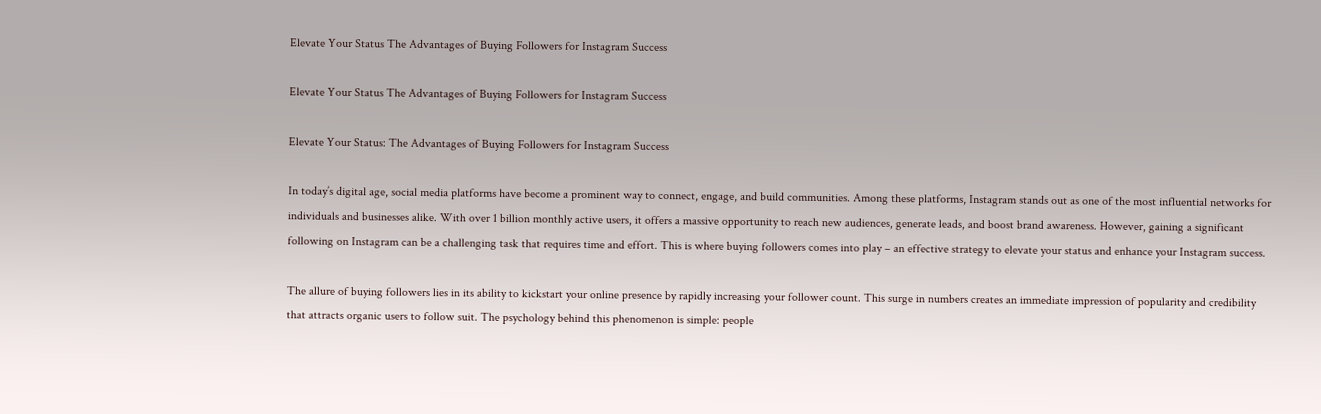Elevate Your Status The Advantages of Buying Followers for Instagram Success

Elevate Your Status The Advantages of Buying Followers for Instagram Success

Elevate Your Status: The Advantages of Buying Followers for Instagram Success

In today’s digital age, social media platforms have become a prominent way to connect, engage, and build communities. Among these platforms, Instagram stands out as one of the most influential networks for individuals and businesses alike. With over 1 billion monthly active users, it offers a massive opportunity to reach new audiences, generate leads, and boost brand awareness. However, gaining a significant following on Instagram can be a challenging task that requires time and effort. This is where buying followers comes into play – an effective strategy to elevate your status and enhance your Instagram success.

The allure of buying followers lies in its ability to kickstart your online presence by rapidly increasing your follower count. This surge in numbers creates an immediate impression of popularity and credibility that attracts organic users to follow suit. The psychology behind this phenomenon is simple: people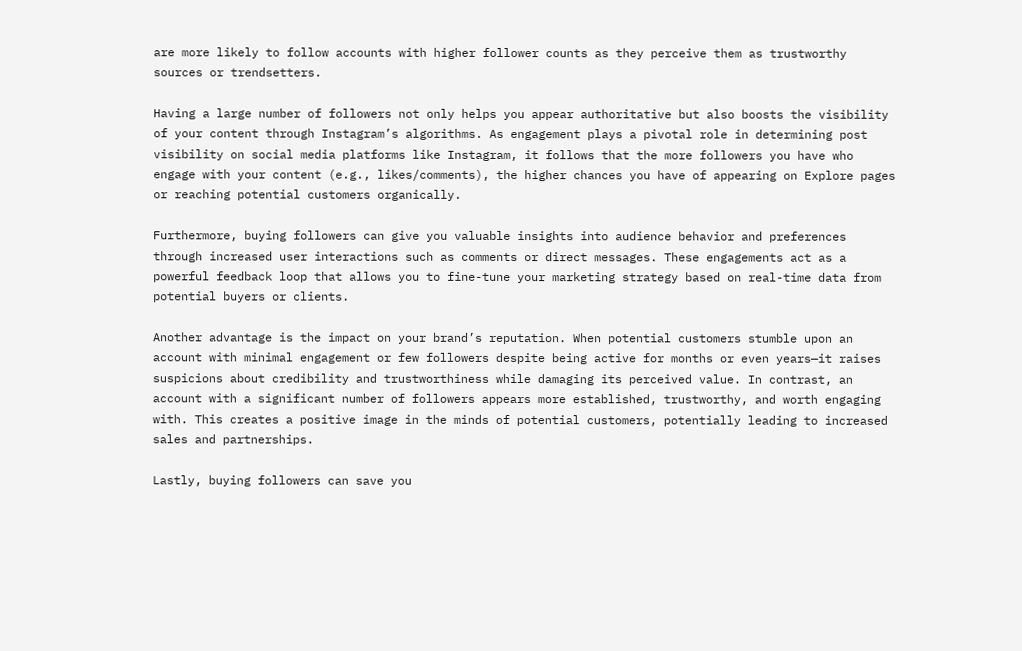are more likely to follow accounts with higher follower counts as they perceive them as trustworthy sources or trendsetters.

Having a large number of followers not only helps you appear authoritative but also boosts the visibility of your content through Instagram’s algorithms. As engagement plays a pivotal role in determining post visibility on social media platforms like Instagram, it follows that the more followers you have who engage with your content (e.g., likes/comments), the higher chances you have of appearing on Explore pages or reaching potential customers organically.

Furthermore, buying followers can give you valuable insights into audience behavior and preferences through increased user interactions such as comments or direct messages. These engagements act as a powerful feedback loop that allows you to fine-tune your marketing strategy based on real-time data from potential buyers or clients.

Another advantage is the impact on your brand’s reputation. When potential customers stumble upon an account with minimal engagement or few followers despite being active for months or even years—it raises suspicions about credibility and trustworthiness while damaging its perceived value. In contrast, an account with a significant number of followers appears more established, trustworthy, and worth engaging with. This creates a positive image in the minds of potential customers, potentially leading to increased sales and partnerships.

Lastly, buying followers can save you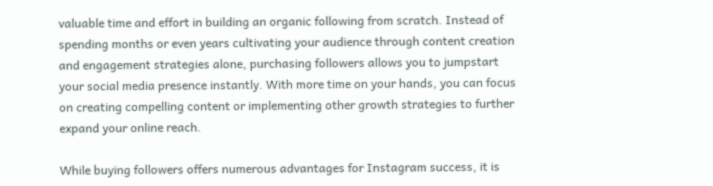valuable time and effort in building an organic following from scratch. Instead of spending months or even years cultivating your audience through content creation and engagement strategies alone, purchasing followers allows you to jumpstart your social media presence instantly. With more time on your hands, you can focus on creating compelling content or implementing other growth strategies to further expand your online reach.

While buying followers offers numerous advantages for Instagram success, it is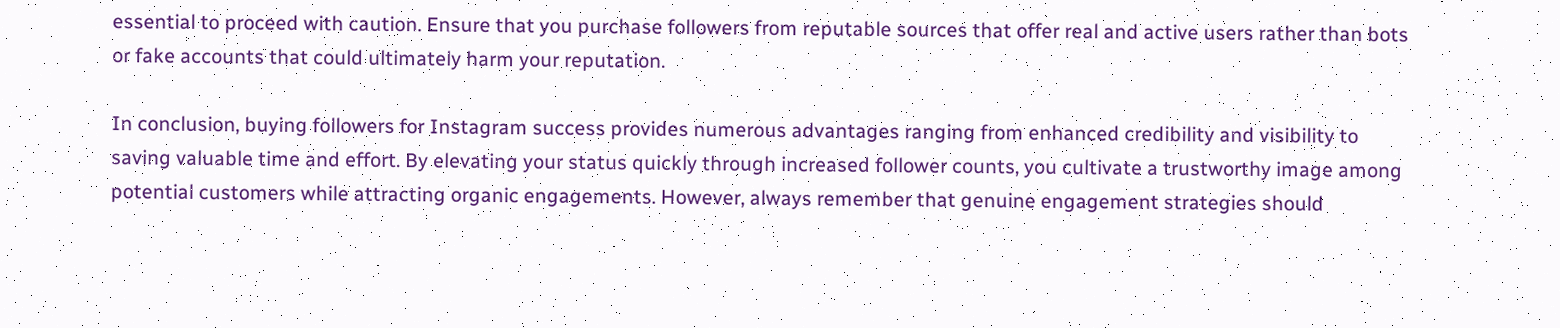essential to proceed with caution. Ensure that you purchase followers from reputable sources that offer real and active users rather than bots or fake accounts that could ultimately harm your reputation.

In conclusion, buying followers for Instagram success provides numerous advantages ranging from enhanced credibility and visibility to saving valuable time and effort. By elevating your status quickly through increased follower counts, you cultivate a trustworthy image among potential customers while attracting organic engagements. However, always remember that genuine engagement strategies should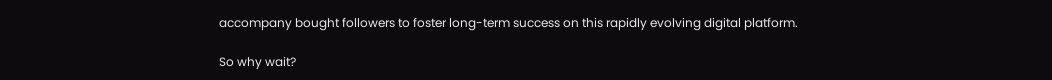accompany bought followers to foster long-term success on this rapidly evolving digital platform.

So why wait?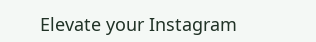Elevate your Instagram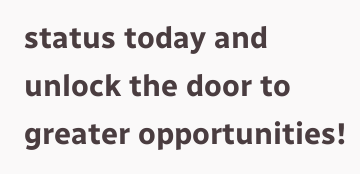status today and unlock the door to greater opportunities!